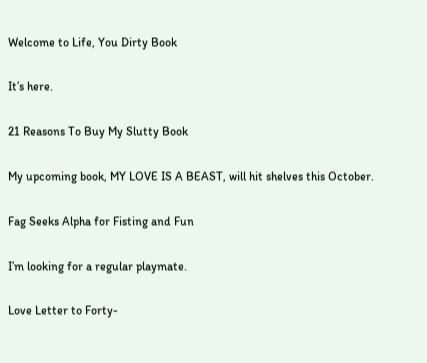Welcome to Life, You Dirty Book

It’s here.

21 Reasons To Buy My Slutty Book

My upcoming book, MY LOVE IS A BEAST, will hit shelves this October.

Fag Seeks Alpha for Fisting and Fun

I’m looking for a regular playmate.

Love Letter to Forty-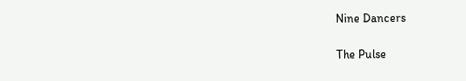Nine Dancers

The Pulse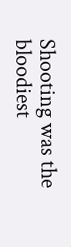Shooting was the bloodiest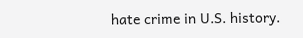hate crime in U.S. history.